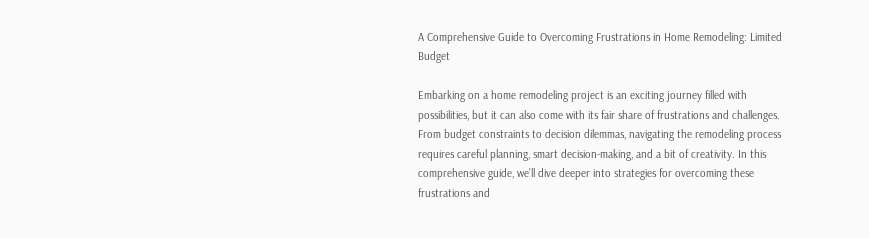A Comprehensive Guide to Overcoming Frustrations in Home Remodeling: Limited Budget

Embarking on a home remodeling project is an exciting journey filled with possibilities, but it can also come with its fair share of frustrations and challenges. From budget constraints to decision dilemmas, navigating the remodeling process requires careful planning, smart decision-making, and a bit of creativity. In this comprehensive guide, we’ll dive deeper into strategies for overcoming these frustrations and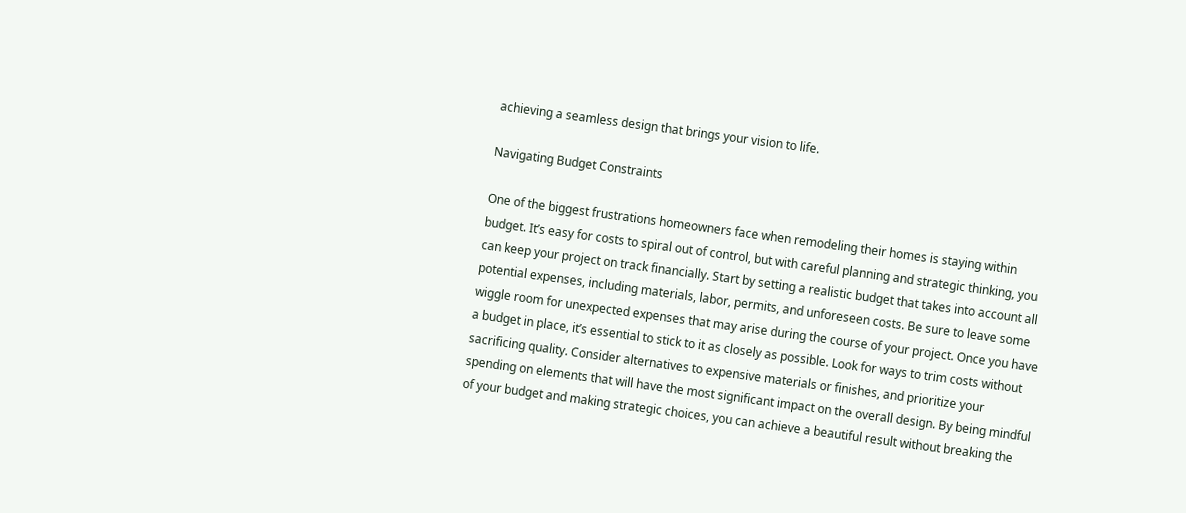achieving a seamless design that brings your vision to life.

Navigating Budget Constraints

One of the biggest frustrations homeowners face when remodeling their homes is staying within budget. It’s easy for costs to spiral out of control, but with careful planning and strategic thinking, you can keep your project on track financially. Start by setting a realistic budget that takes into account all potential expenses, including materials, labor, permits, and unforeseen costs. Be sure to leave some wiggle room for unexpected expenses that may arise during the course of your project. Once you have a budget in place, it’s essential to stick to it as closely as possible. Look for ways to trim costs without sacrificing quality. Consider alternatives to expensive materials or finishes, and prioritize your spending on elements that will have the most significant impact on the overall design. By being mindful of your budget and making strategic choices, you can achieve a beautiful result without breaking the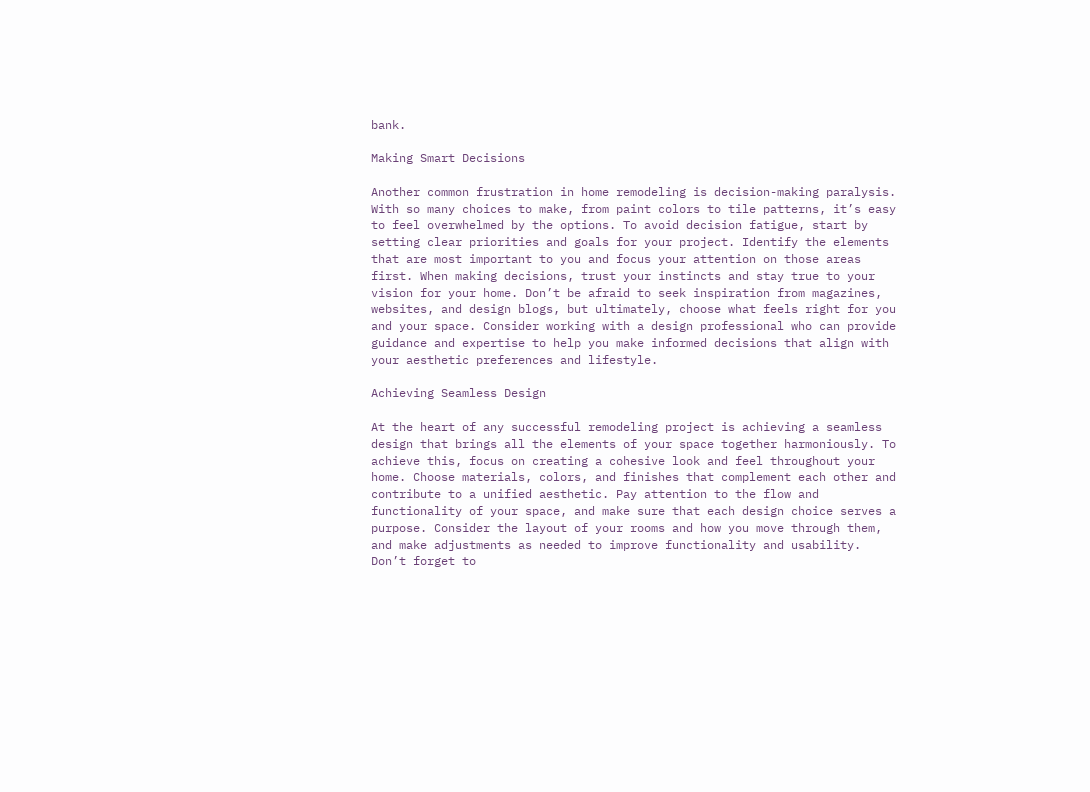bank.

Making Smart Decisions

Another common frustration in home remodeling is decision-making paralysis. With so many choices to make, from paint colors to tile patterns, it’s easy to feel overwhelmed by the options. To avoid decision fatigue, start by setting clear priorities and goals for your project. Identify the elements that are most important to you and focus your attention on those areas first. When making decisions, trust your instincts and stay true to your vision for your home. Don’t be afraid to seek inspiration from magazines, websites, and design blogs, but ultimately, choose what feels right for you and your space. Consider working with a design professional who can provide guidance and expertise to help you make informed decisions that align with your aesthetic preferences and lifestyle.

Achieving Seamless Design

At the heart of any successful remodeling project is achieving a seamless design that brings all the elements of your space together harmoniously. To achieve this, focus on creating a cohesive look and feel throughout your home. Choose materials, colors, and finishes that complement each other and contribute to a unified aesthetic. Pay attention to the flow and functionality of your space, and make sure that each design choice serves a purpose. Consider the layout of your rooms and how you move through them, and make adjustments as needed to improve functionality and usability. Don’t forget to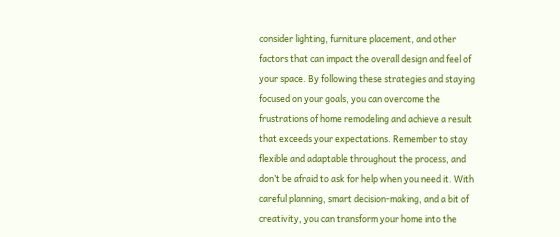consider lighting, furniture placement, and other factors that can impact the overall design and feel of your space. By following these strategies and staying focused on your goals, you can overcome the frustrations of home remodeling and achieve a result that exceeds your expectations. Remember to stay flexible and adaptable throughout the process, and don’t be afraid to ask for help when you need it. With careful planning, smart decision-making, and a bit of creativity, you can transform your home into the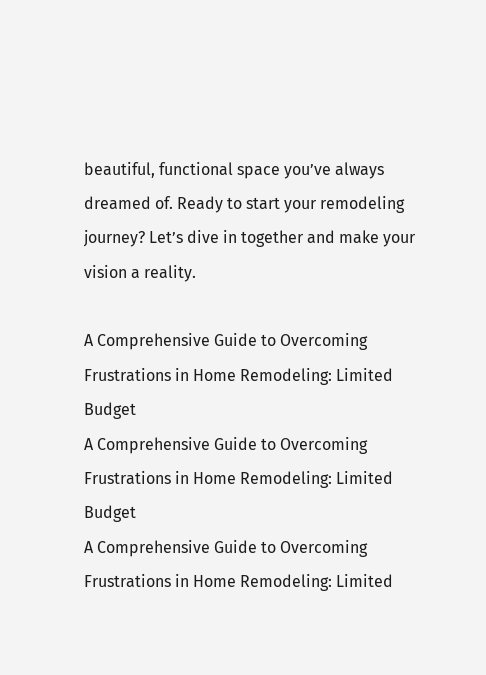beautiful, functional space you’ve always dreamed of. Ready to start your remodeling journey? Let’s dive in together and make your vision a reality.

A Comprehensive Guide to Overcoming Frustrations in Home Remodeling: Limited Budget
A Comprehensive Guide to Overcoming Frustrations in Home Remodeling: Limited Budget
A Comprehensive Guide to Overcoming Frustrations in Home Remodeling: Limited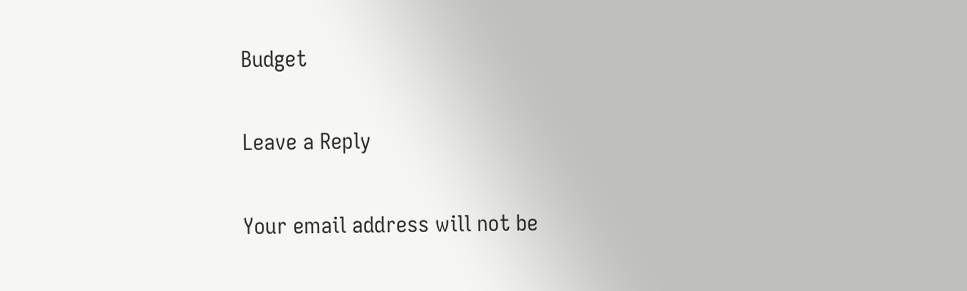Budget

Leave a Reply

Your email address will not be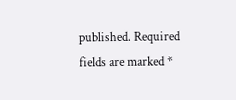published. Required fields are marked *